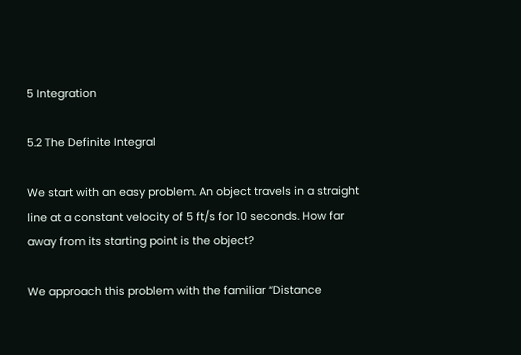5 Integration

5.2 The Definite Integral

We start with an easy problem. An object travels in a straight line at a constant velocity of 5 ft/s for 10 seconds. How far away from its starting point is the object?

We approach this problem with the familiar “Distance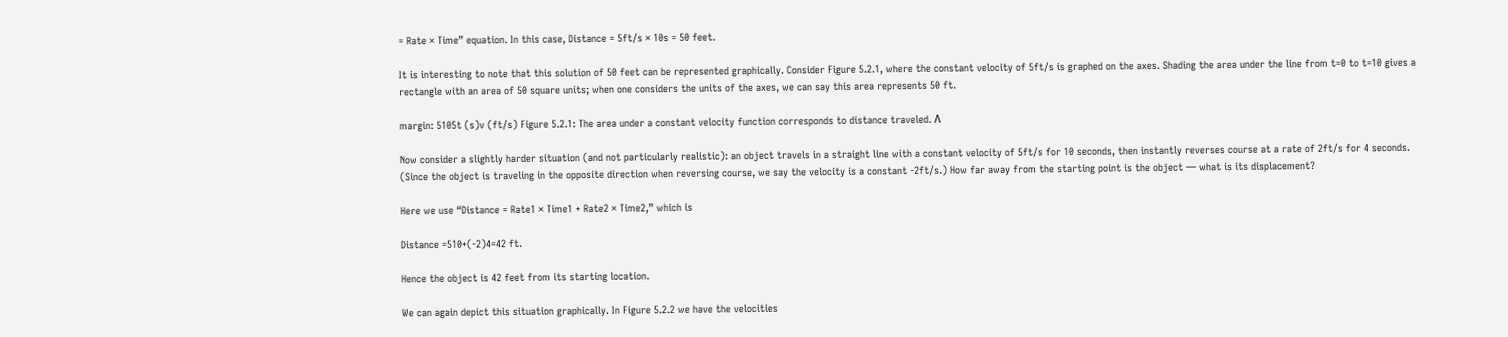= Rate × Time” equation. In this case, Distance = 5ft/s × 10s = 50 feet.

It is interesting to note that this solution of 50 feet can be represented graphically. Consider Figure 5.2.1, where the constant velocity of 5ft/s is graphed on the axes. Shading the area under the line from t=0 to t=10 gives a rectangle with an area of 50 square units; when one considers the units of the axes, we can say this area represents 50 ft.

margin: 5105t (s)v (ft/s) Figure 5.2.1: The area under a constant velocity function corresponds to distance traveled. Λ

Now consider a slightly harder situation (and not particularly realistic): an object travels in a straight line with a constant velocity of 5ft/s for 10 seconds, then instantly reverses course at a rate of 2ft/s for 4 seconds. (Since the object is traveling in the opposite direction when reversing course, we say the velocity is a constant -2ft/s.) How far away from the starting point is the object — what is its displacement?

Here we use “Distance = Rate1 × Time1 + Rate2 × Time2,” which is

Distance =510+(-2)4=42 ft.

Hence the object is 42 feet from its starting location.

We can again depict this situation graphically. In Figure 5.2.2 we have the velocities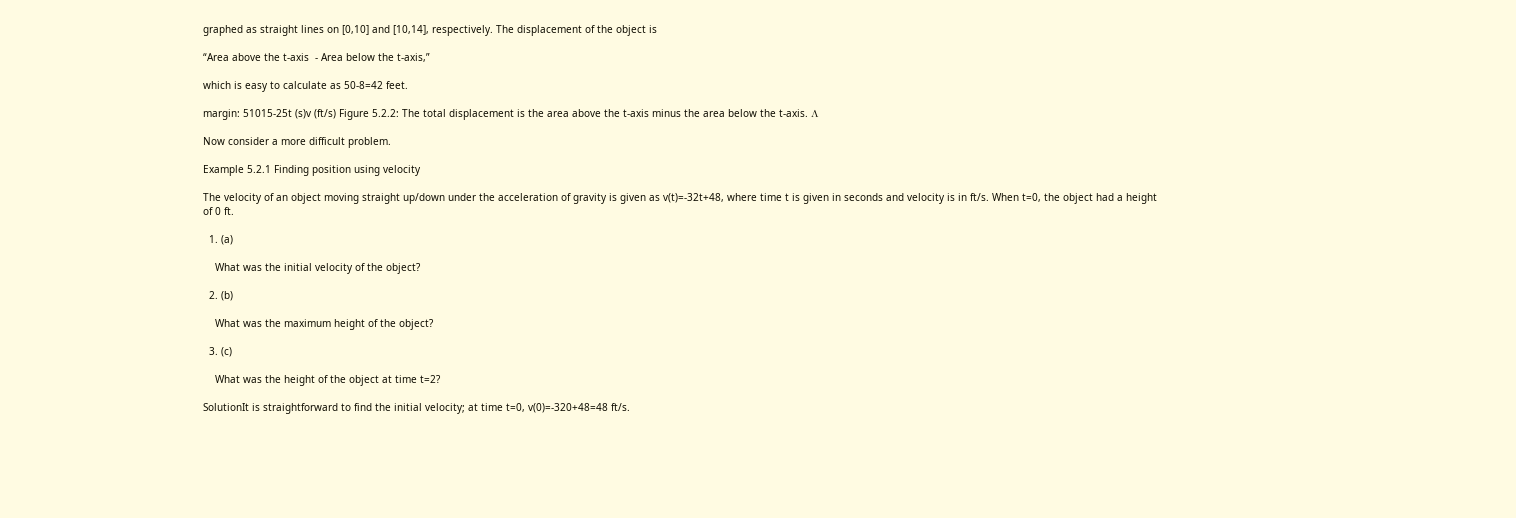graphed as straight lines on [0,10] and [10,14], respectively. The displacement of the object is

“Area above the t-axis  - Area below the t-axis,”

which is easy to calculate as 50-8=42 feet.

margin: 51015-25t (s)v (ft/s) Figure 5.2.2: The total displacement is the area above the t-axis minus the area below the t-axis. Λ

Now consider a more difficult problem.

Example 5.2.1 Finding position using velocity

The velocity of an object moving straight up/down under the acceleration of gravity is given as v(t)=-32t+48, where time t is given in seconds and velocity is in ft/s. When t=0, the object had a height of 0 ft.

  1. (a)

    What was the initial velocity of the object?

  2. (b)

    What was the maximum height of the object?

  3. (c)

    What was the height of the object at time t=2?

SolutionIt is straightforward to find the initial velocity; at time t=0, v(0)=-320+48=48 ft/s.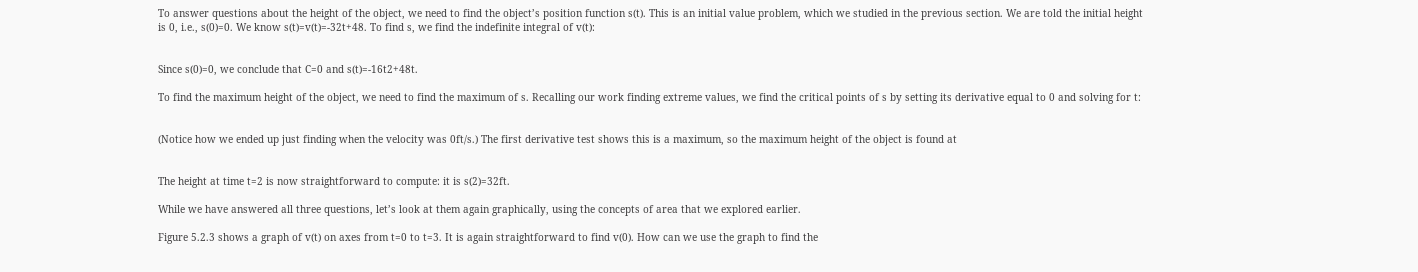To answer questions about the height of the object, we need to find the object’s position function s(t). This is an initial value problem, which we studied in the previous section. We are told the initial height is 0, i.e., s(0)=0. We know s(t)=v(t)=-32t+48. To find s, we find the indefinite integral of v(t):


Since s(0)=0, we conclude that C=0 and s(t)=-16t2+48t.

To find the maximum height of the object, we need to find the maximum of s. Recalling our work finding extreme values, we find the critical points of s by setting its derivative equal to 0 and solving for t:


(Notice how we ended up just finding when the velocity was 0ft/s.) The first derivative test shows this is a maximum, so the maximum height of the object is found at


The height at time t=2 is now straightforward to compute: it is s(2)=32ft.

While we have answered all three questions, let’s look at them again graphically, using the concepts of area that we explored earlier.

Figure 5.2.3 shows a graph of v(t) on axes from t=0 to t=3. It is again straightforward to find v(0). How can we use the graph to find the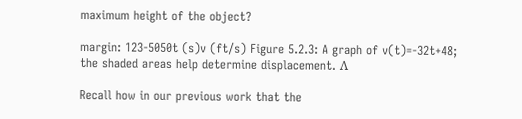maximum height of the object?

margin: 123-5050t (s)v (ft/s) Figure 5.2.3: A graph of v(t)=-32t+48; the shaded areas help determine displacement. Λ

Recall how in our previous work that the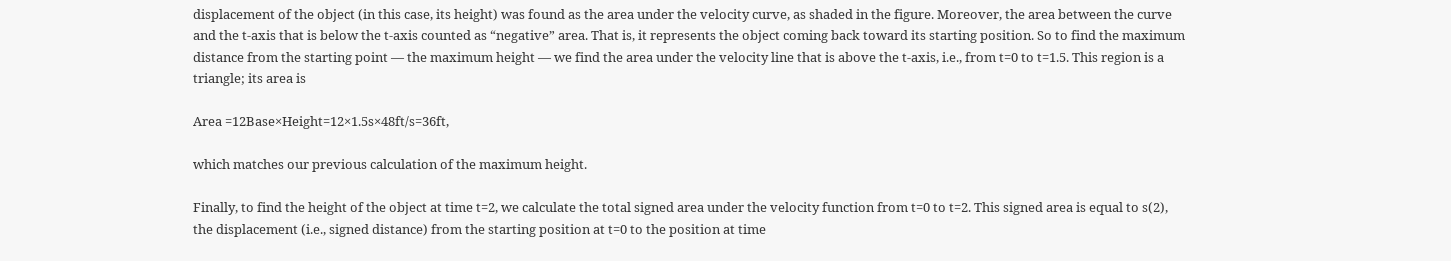displacement of the object (in this case, its height) was found as the area under the velocity curve, as shaded in the figure. Moreover, the area between the curve and the t-axis that is below the t-axis counted as “negative” area. That is, it represents the object coming back toward its starting position. So to find the maximum distance from the starting point — the maximum height — we find the area under the velocity line that is above the t-axis, i.e., from t=0 to t=1.5. This region is a triangle; its area is

Area =12Base×Height=12×1.5s×48ft/s=36ft,

which matches our previous calculation of the maximum height.

Finally, to find the height of the object at time t=2, we calculate the total signed area under the velocity function from t=0 to t=2. This signed area is equal to s(2), the displacement (i.e., signed distance) from the starting position at t=0 to the position at time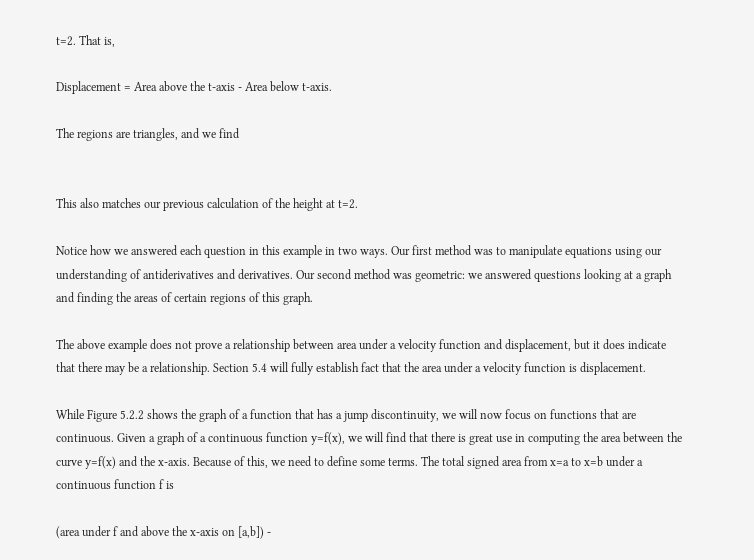t=2. That is,

Displacement = Area above the t-axis - Area below t-axis.

The regions are triangles, and we find


This also matches our previous calculation of the height at t=2.

Notice how we answered each question in this example in two ways. Our first method was to manipulate equations using our understanding of antiderivatives and derivatives. Our second method was geometric: we answered questions looking at a graph and finding the areas of certain regions of this graph.

The above example does not prove a relationship between area under a velocity function and displacement, but it does indicate that there may be a relationship. Section 5.4 will fully establish fact that the area under a velocity function is displacement.

While Figure 5.2.2 shows the graph of a function that has a jump discontinuity, we will now focus on functions that are continuous. Given a graph of a continuous function y=f(x), we will find that there is great use in computing the area between the curve y=f(x) and the x-axis. Because of this, we need to define some terms. The total signed area from x=a to x=b under a continuous function f is

(area under f and above the x-axis on [a,b]) -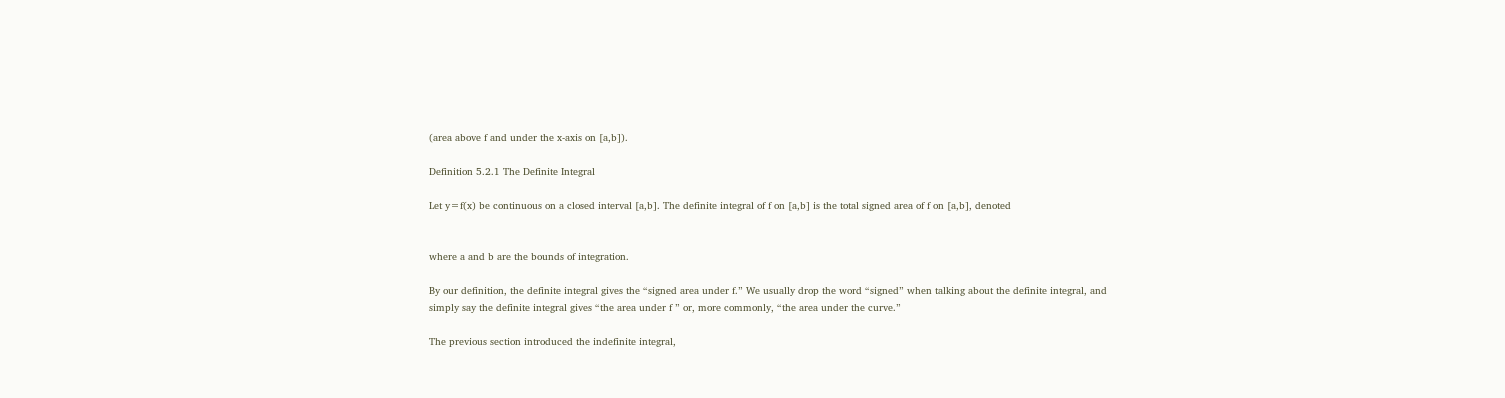(area above f and under the x-axis on [a,b]).

Definition 5.2.1 The Definite Integral

Let y=f(x) be continuous on a closed interval [a,b]. The definite integral of f on [a,b] is the total signed area of f on [a,b], denoted


where a and b are the bounds of integration.

By our definition, the definite integral gives the “signed area under f.” We usually drop the word “signed” when talking about the definite integral, and simply say the definite integral gives “the area under f ” or, more commonly, “the area under the curve.”

The previous section introduced the indefinite integral,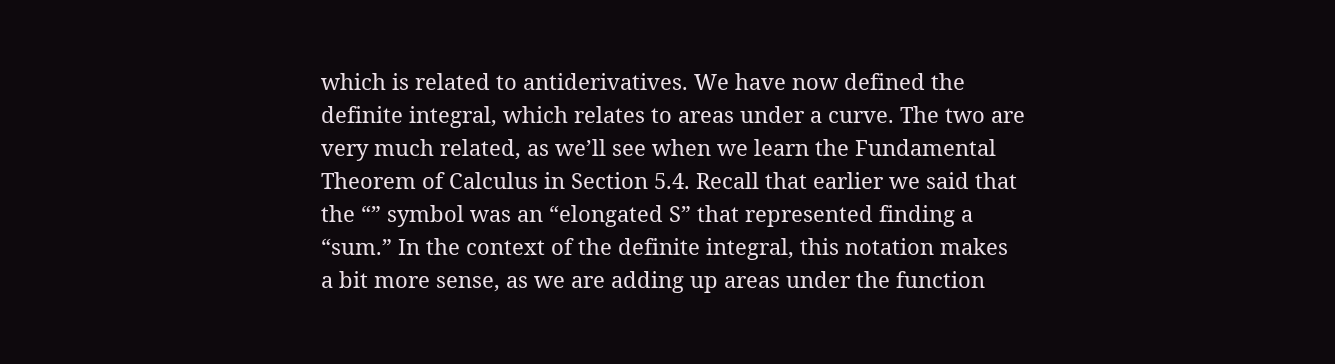which is related to antiderivatives. We have now defined the definite integral, which relates to areas under a curve. The two are very much related, as we’ll see when we learn the Fundamental Theorem of Calculus in Section 5.4. Recall that earlier we said that the “” symbol was an “elongated S” that represented finding a “sum.” In the context of the definite integral, this notation makes a bit more sense, as we are adding up areas under the function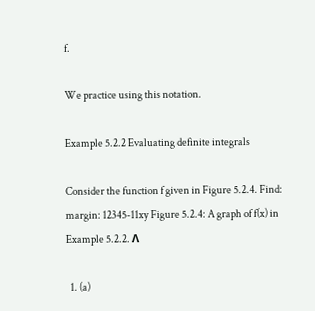f.

We practice using this notation.

Example 5.2.2 Evaluating definite integrals

Consider the function f given in Figure 5.2.4. Find: margin: 12345-11xy Figure 5.2.4: A graph of f(x) in Example 5.2.2. Λ

  1. (a)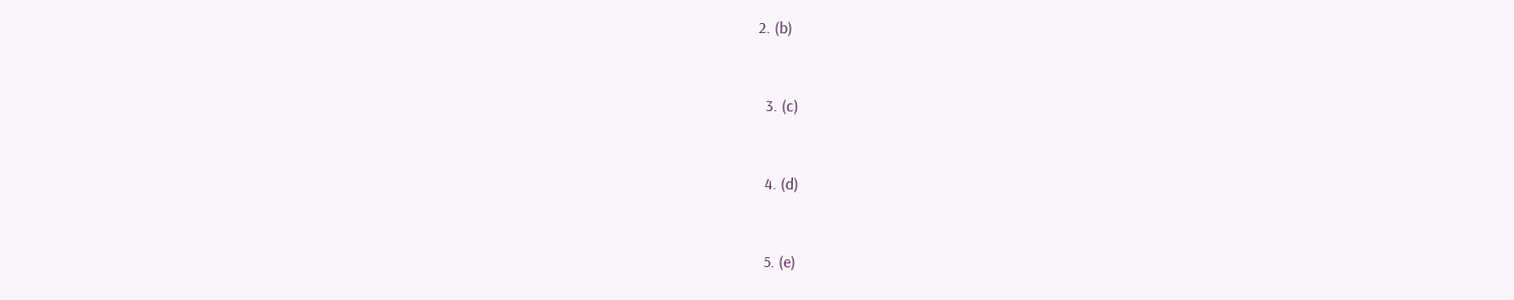2. (b)


  3. (c)


  4. (d)


  5. (e)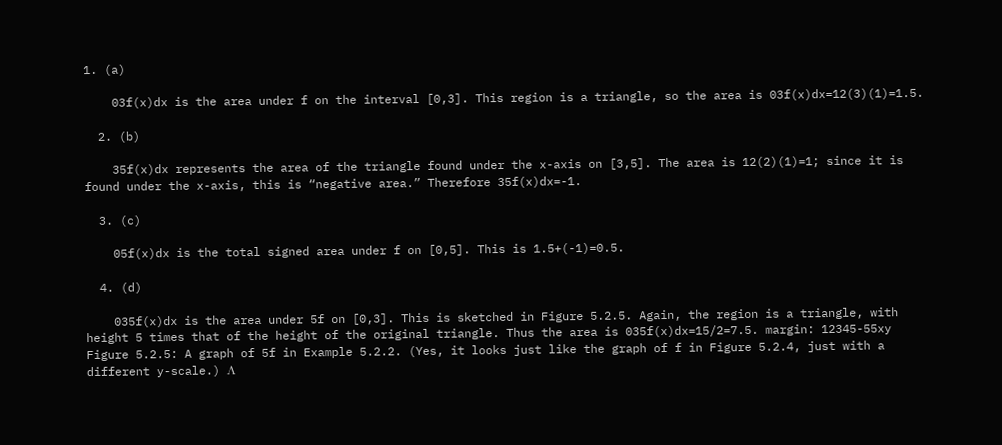1. (a)

    03f(x)dx is the area under f on the interval [0,3]. This region is a triangle, so the area is 03f(x)dx=12(3)(1)=1.5.

  2. (b)

    35f(x)dx represents the area of the triangle found under the x-axis on [3,5]. The area is 12(2)(1)=1; since it is found under the x-axis, this is “negative area.” Therefore 35f(x)dx=-1.

  3. (c)

    05f(x)dx is the total signed area under f on [0,5]. This is 1.5+(-1)=0.5.

  4. (d)

    035f(x)dx is the area under 5f on [0,3]. This is sketched in Figure 5.2.5. Again, the region is a triangle, with height 5 times that of the height of the original triangle. Thus the area is 035f(x)dx=15/2=7.5. margin: 12345-55xy Figure 5.2.5: A graph of 5f in Example 5.2.2. (Yes, it looks just like the graph of f in Figure 5.2.4, just with a different y-scale.) Λ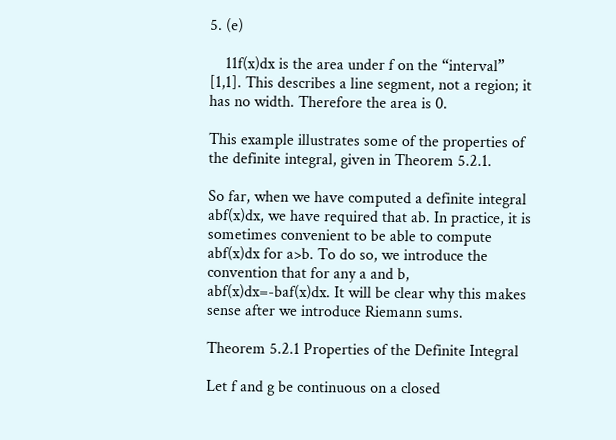5. (e)

    11f(x)dx is the area under f on the “interval” [1,1]. This describes a line segment, not a region; it has no width. Therefore the area is 0.

This example illustrates some of the properties of the definite integral, given in Theorem 5.2.1.

So far, when we have computed a definite integral abf(x)dx, we have required that ab. In practice, it is sometimes convenient to be able to compute abf(x)dx for a>b. To do so, we introduce the convention that for any a and b, abf(x)dx=-baf(x)dx. It will be clear why this makes sense after we introduce Riemann sums.

Theorem 5.2.1 Properties of the Definite Integral

Let f and g be continuous on a closed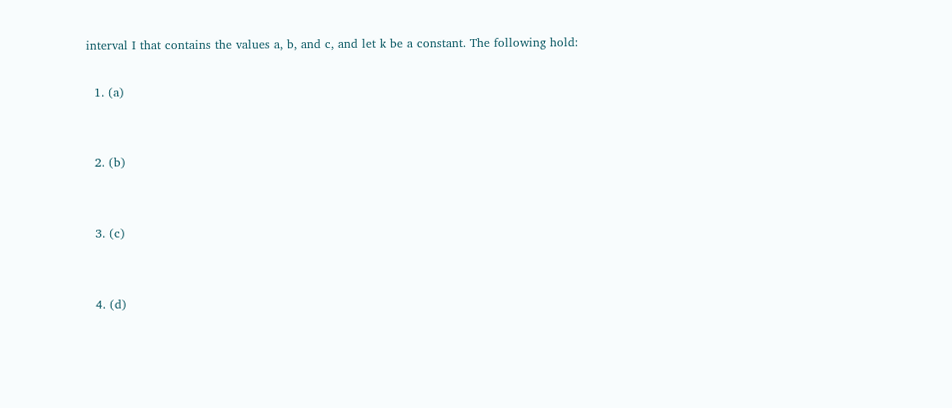interval I that contains the values a, b, and c, and let k be a constant. The following hold:

  1. (a)


  2. (b)


  3. (c)


  4. (d)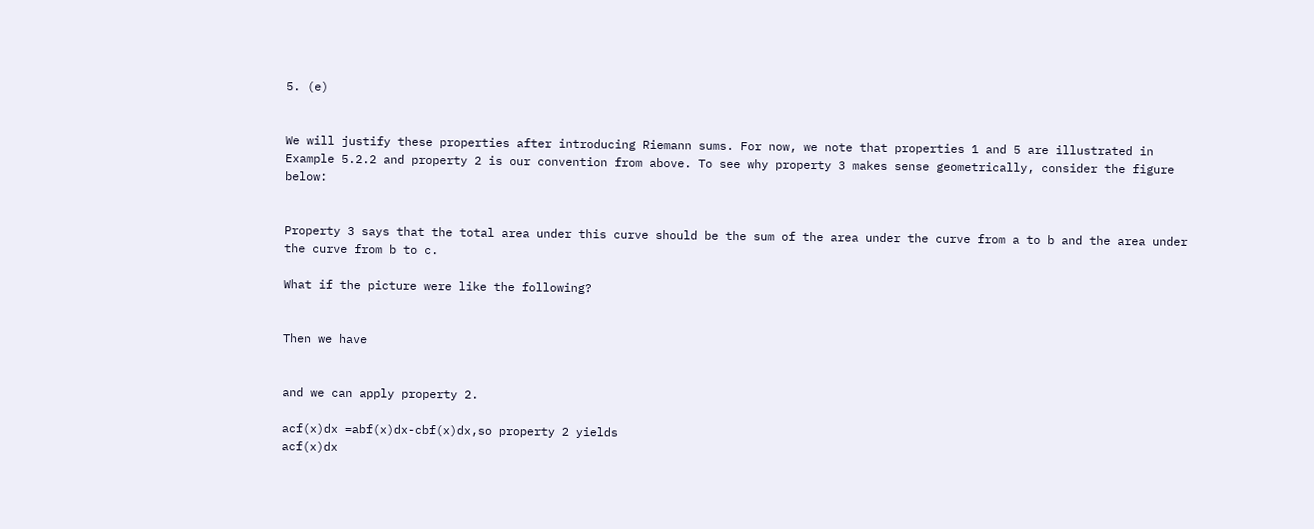5. (e)


We will justify these properties after introducing Riemann sums. For now, we note that properties 1 and 5 are illustrated in Example 5.2.2 and property 2 is our convention from above. To see why property 3 makes sense geometrically, consider the figure below:


Property 3 says that the total area under this curve should be the sum of the area under the curve from a to b and the area under the curve from b to c.

What if the picture were like the following?


Then we have


and we can apply property 2.

acf(x)dx =abf(x)dx-cbf(x)dx,so property 2 yields
acf(x)dx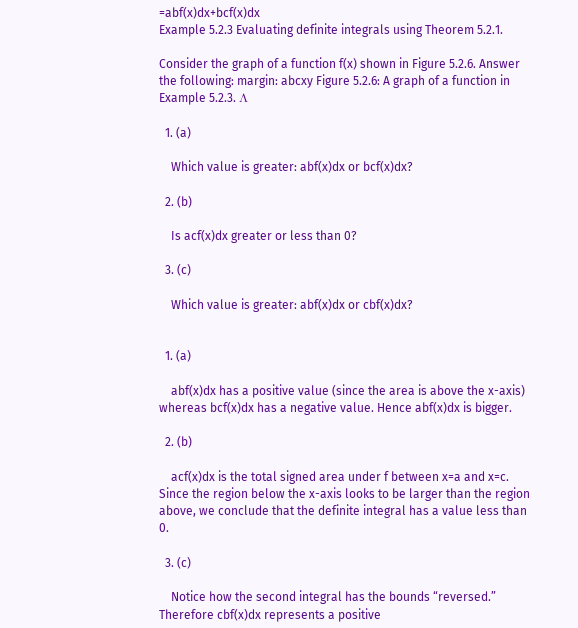=abf(x)dx+bcf(x)dx
Example 5.2.3 Evaluating definite integrals using Theorem 5.2.1.

Consider the graph of a function f(x) shown in Figure 5.2.6. Answer the following: margin: abcxy Figure 5.2.6: A graph of a function in Example 5.2.3. Λ

  1. (a)

    Which value is greater: abf(x)dx or bcf(x)dx?

  2. (b)

    Is acf(x)dx greater or less than 0?

  3. (c)

    Which value is greater: abf(x)dx or cbf(x)dx?


  1. (a)

    abf(x)dx has a positive value (since the area is above the x-axis) whereas bcf(x)dx has a negative value. Hence abf(x)dx is bigger.

  2. (b)

    acf(x)dx is the total signed area under f between x=a and x=c. Since the region below the x-axis looks to be larger than the region above, we conclude that the definite integral has a value less than 0.

  3. (c)

    Notice how the second integral has the bounds “reversed.” Therefore cbf(x)dx represents a positive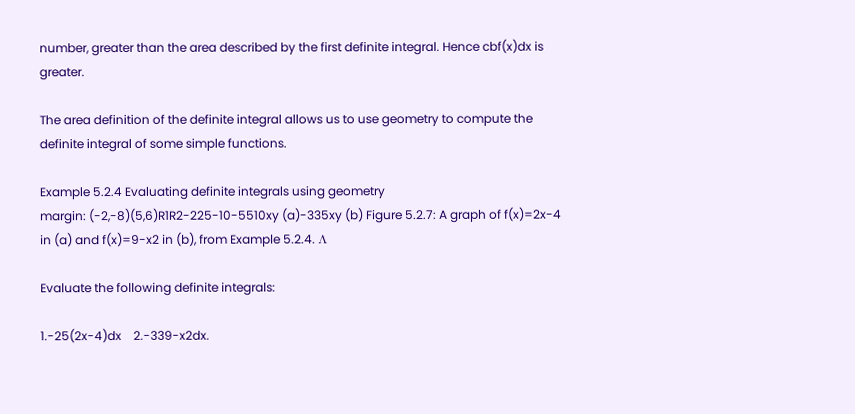number, greater than the area described by the first definite integral. Hence cbf(x)dx is greater.

The area definition of the definite integral allows us to use geometry to compute the definite integral of some simple functions.

Example 5.2.4 Evaluating definite integrals using geometry
margin: (-2,-8)(5,6)R1R2-225-10-5510xy (a)-335xy (b) Figure 5.2.7: A graph of f(x)=2x-4 in (a) and f(x)=9-x2 in (b), from Example 5.2.4. Λ

Evaluate the following definite integrals:

1.-25(2x-4)dx    2.-339-x2dx.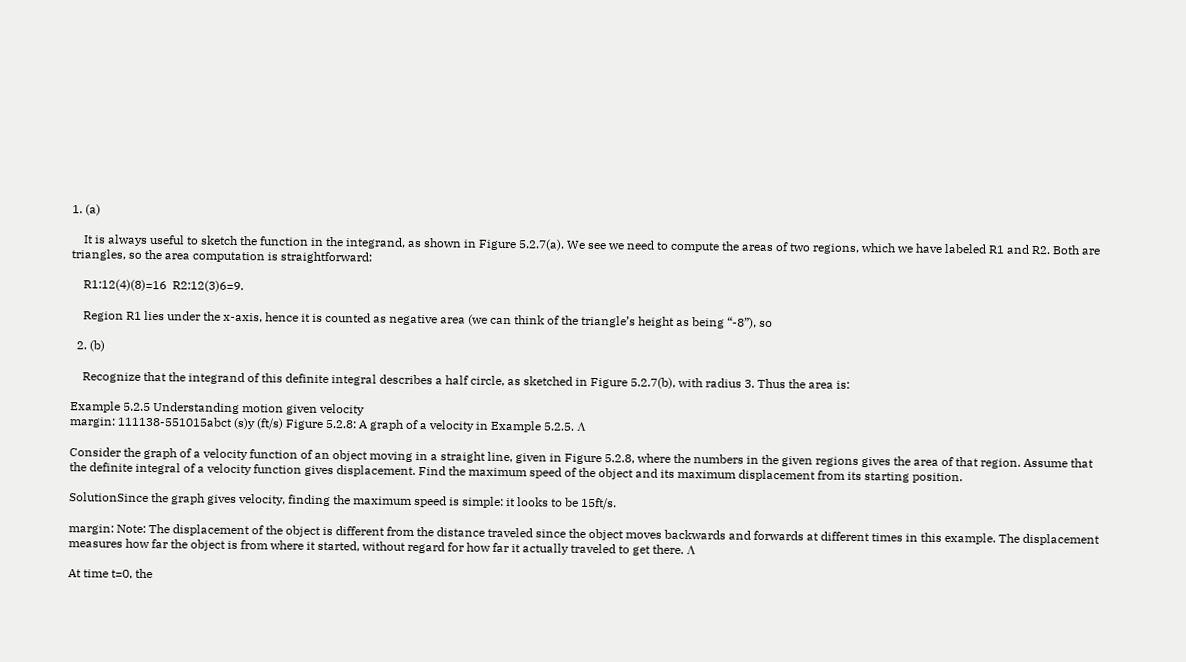1. (a)

    It is always useful to sketch the function in the integrand, as shown in Figure 5.2.7(a). We see we need to compute the areas of two regions, which we have labeled R1 and R2. Both are triangles, so the area computation is straightforward:

    R1:12(4)(8)=16  R2:12(3)6=9.

    Region R1 lies under the x-axis, hence it is counted as negative area (we can think of the triangle’s height as being “-8”), so

  2. (b)

    Recognize that the integrand of this definite integral describes a half circle, as sketched in Figure 5.2.7(b), with radius 3. Thus the area is:

Example 5.2.5 Understanding motion given velocity
margin: 111138-551015abct (s)y (ft/s) Figure 5.2.8: A graph of a velocity in Example 5.2.5. Λ

Consider the graph of a velocity function of an object moving in a straight line, given in Figure 5.2.8, where the numbers in the given regions gives the area of that region. Assume that the definite integral of a velocity function gives displacement. Find the maximum speed of the object and its maximum displacement from its starting position.

SolutionSince the graph gives velocity, finding the maximum speed is simple: it looks to be 15ft/s.

margin: Note: The displacement of the object is different from the distance traveled since the object moves backwards and forwards at different times in this example. The displacement measures how far the object is from where it started, without regard for how far it actually traveled to get there. Λ

At time t=0, the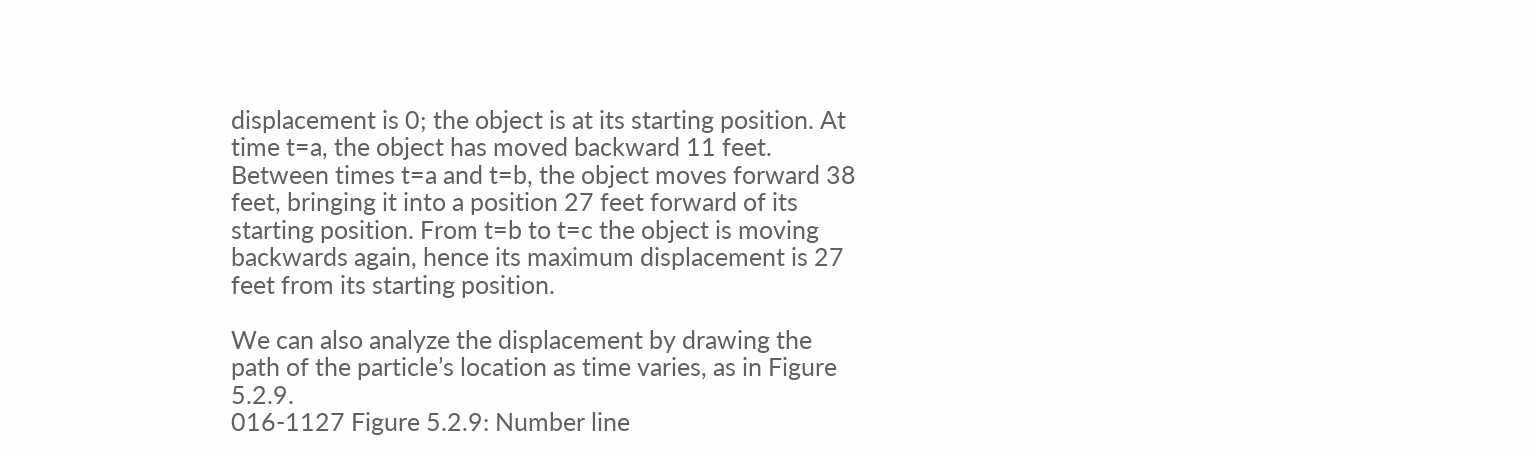displacement is 0; the object is at its starting position. At time t=a, the object has moved backward 11 feet. Between times t=a and t=b, the object moves forward 38 feet, bringing it into a position 27 feet forward of its starting position. From t=b to t=c the object is moving backwards again, hence its maximum displacement is 27 feet from its starting position.

We can also analyze the displacement by drawing the path of the particle’s location as time varies, as in Figure 5.2.9.
016-1127 Figure 5.2.9: Number line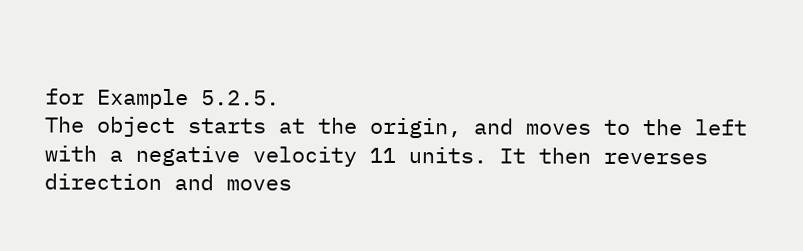for Example 5.2.5.
The object starts at the origin, and moves to the left with a negative velocity 11 units. It then reverses direction and moves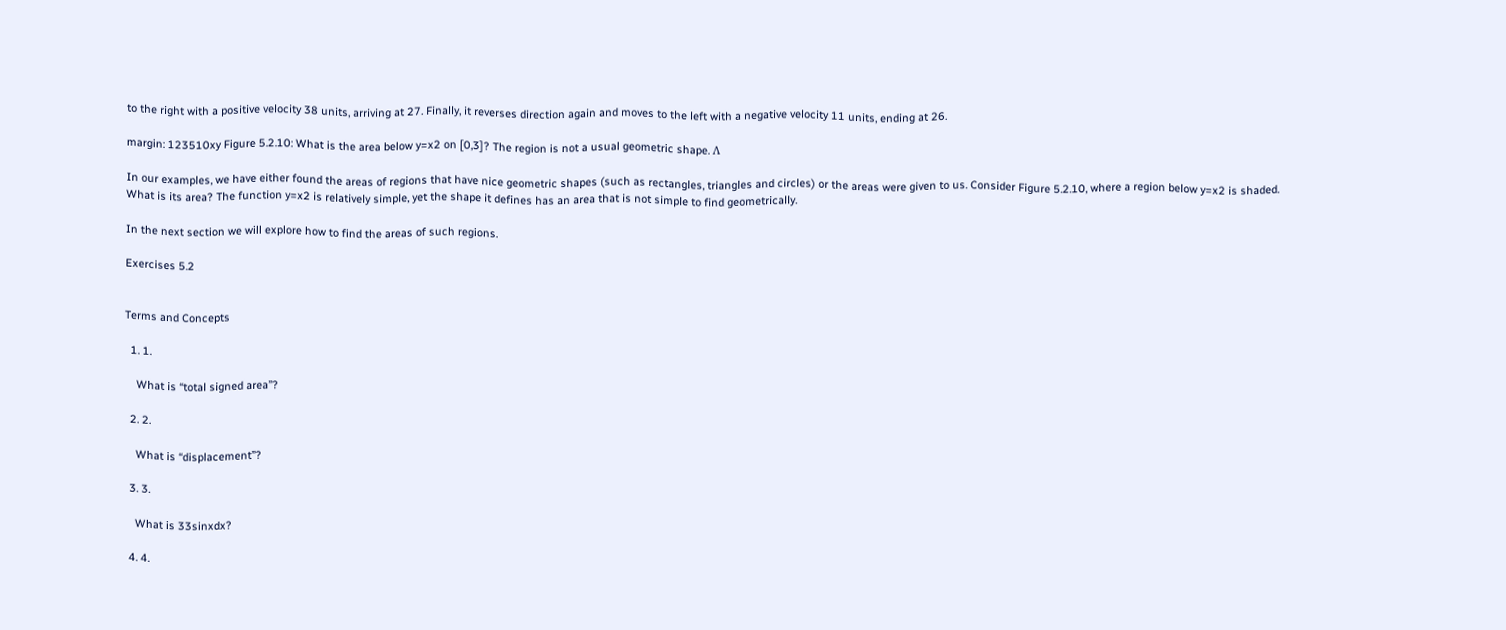to the right with a positive velocity 38 units, arriving at 27. Finally, it reverses direction again and moves to the left with a negative velocity 11 units, ending at 26.

margin: 123510xy Figure 5.2.10: What is the area below y=x2 on [0,3]? The region is not a usual geometric shape. Λ

In our examples, we have either found the areas of regions that have nice geometric shapes (such as rectangles, triangles and circles) or the areas were given to us. Consider Figure 5.2.10, where a region below y=x2 is shaded. What is its area? The function y=x2 is relatively simple, yet the shape it defines has an area that is not simple to find geometrically.

In the next section we will explore how to find the areas of such regions.

Exercises 5.2


Terms and Concepts

  1. 1.

    What is “total signed area”?

  2. 2.

    What is “displacement”?

  3. 3.

    What is 33sinxdx?

  4. 4.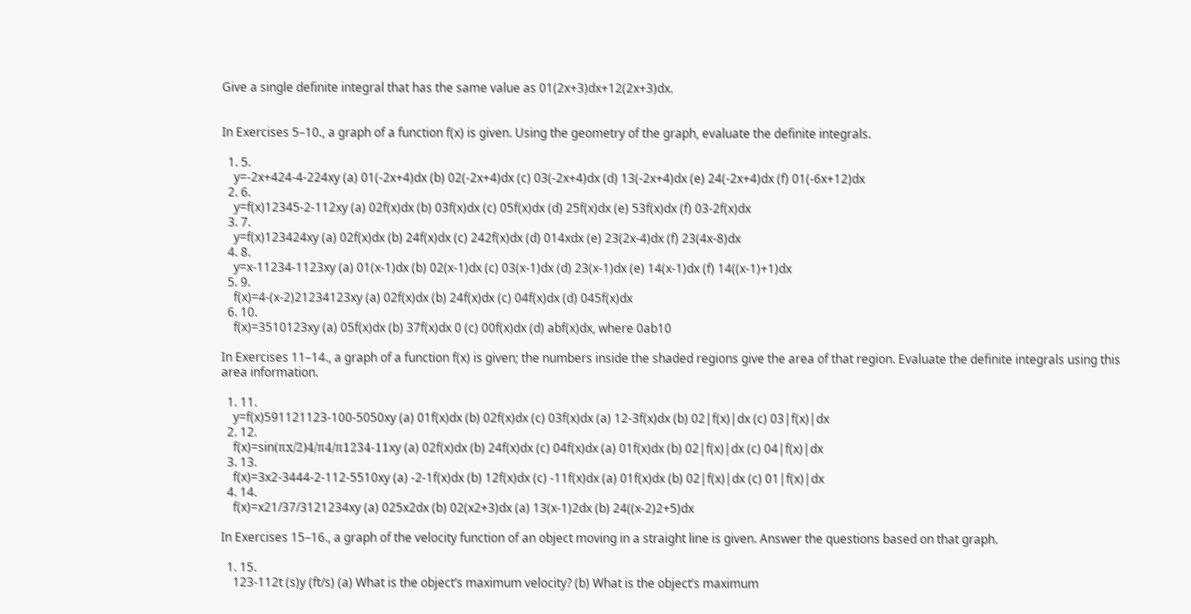Give a single definite integral that has the same value as 01(2x+3)dx+12(2x+3)dx.


In Exercises 5–10., a graph of a function f(x) is given. Using the geometry of the graph, evaluate the definite integrals.

  1. 5.
    y=-2x+424-4-224xy (a) 01(-2x+4)dx (b) 02(-2x+4)dx (c) 03(-2x+4)dx (d) 13(-2x+4)dx (e) 24(-2x+4)dx (f) 01(-6x+12)dx
  2. 6.
    y=f(x)12345-2-112xy (a) 02f(x)dx (b) 03f(x)dx (c) 05f(x)dx (d) 25f(x)dx (e) 53f(x)dx (f) 03-2f(x)dx
  3. 7.
    y=f(x)123424xy (a) 02f(x)dx (b) 24f(x)dx (c) 242f(x)dx (d) 014xdx (e) 23(2x-4)dx (f) 23(4x-8)dx
  4. 8.
    y=x-11234-1123xy (a) 01(x-1)dx (b) 02(x-1)dx (c) 03(x-1)dx (d) 23(x-1)dx (e) 14(x-1)dx (f) 14((x-1)+1)dx
  5. 9.
    f(x)=4-(x-2)21234123xy (a) 02f(x)dx (b) 24f(x)dx (c) 04f(x)dx (d) 045f(x)dx
  6. 10.
    f(x)=3510123xy (a) 05f(x)dx (b) 37f(x)dx 0 (c) 00f(x)dx (d) abf(x)dx, where 0ab10

In Exercises 11–14., a graph of a function f(x) is given; the numbers inside the shaded regions give the area of that region. Evaluate the definite integrals using this area information.

  1. 11.
    y=f(x)591121123-100-5050xy (a) 01f(x)dx (b) 02f(x)dx (c) 03f(x)dx (a) 12-3f(x)dx (b) 02|f(x)|dx (c) 03|f(x)|dx
  2. 12.
    f(x)=sin(πx/2)4/π4/π1234-11xy (a) 02f(x)dx (b) 24f(x)dx (c) 04f(x)dx (a) 01f(x)dx (b) 02|f(x)|dx (c) 04|f(x)|dx
  3. 13.
    f(x)=3x2-3444-2-112-5510xy (a) -2-1f(x)dx (b) 12f(x)dx (c) -11f(x)dx (a) 01f(x)dx (b) 02|f(x)|dx (c) 01|f(x)|dx
  4. 14.
    f(x)=x21/37/3121234xy (a) 025x2dx (b) 02(x2+3)dx (a) 13(x-1)2dx (b) 24((x-2)2+5)dx

In Exercises 15–16., a graph of the velocity function of an object moving in a straight line is given. Answer the questions based on that graph.

  1. 15.
    123-112t (s)y (ft/s) (a) What is the object’s maximum velocity? (b) What is the object’s maximum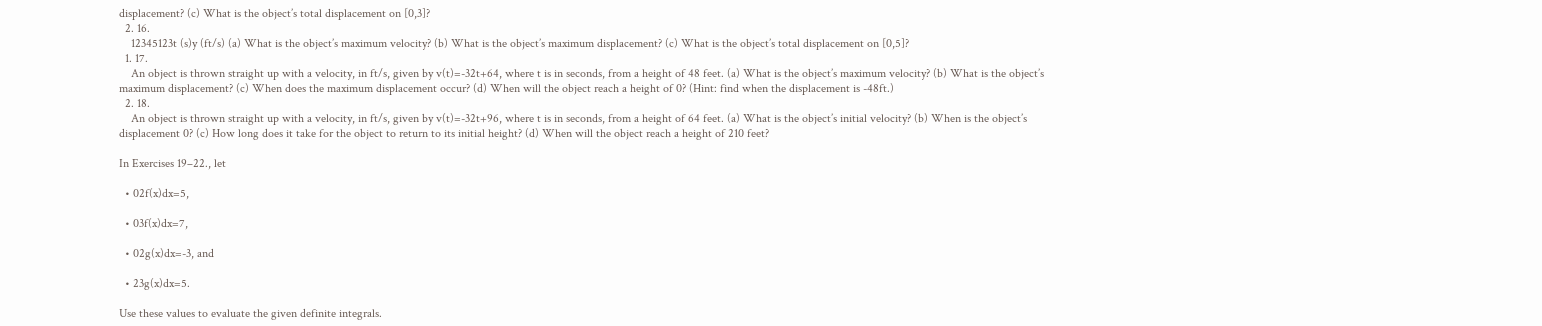displacement? (c) What is the object’s total displacement on [0,3]?
  2. 16.
    12345123t (s)y (ft/s) (a) What is the object’s maximum velocity? (b) What is the object’s maximum displacement? (c) What is the object’s total displacement on [0,5]?
  1. 17.
    An object is thrown straight up with a velocity, in ft/s, given by v(t)=-32t+64, where t is in seconds, from a height of 48 feet. (a) What is the object’s maximum velocity? (b) What is the object’s maximum displacement? (c) When does the maximum displacement occur? (d) When will the object reach a height of 0? (Hint: find when the displacement is -48ft.)
  2. 18.
    An object is thrown straight up with a velocity, in ft/s, given by v(t)=-32t+96, where t is in seconds, from a height of 64 feet. (a) What is the object’s initial velocity? (b) When is the object’s displacement 0? (c) How long does it take for the object to return to its initial height? (d) When will the object reach a height of 210 feet?

In Exercises 19–22., let

  • 02f(x)dx=5,

  • 03f(x)dx=7,

  • 02g(x)dx=-3, and

  • 23g(x)dx=5.

Use these values to evaluate the given definite integrals.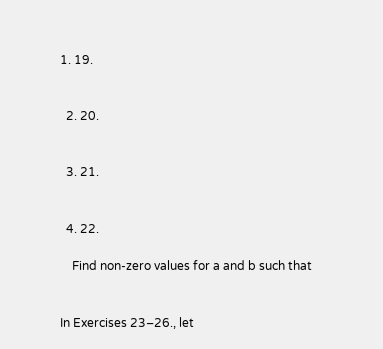1. 19.


  2. 20.


  3. 21.


  4. 22.

    Find non-zero values for a and b such that


In Exercises 23–26., let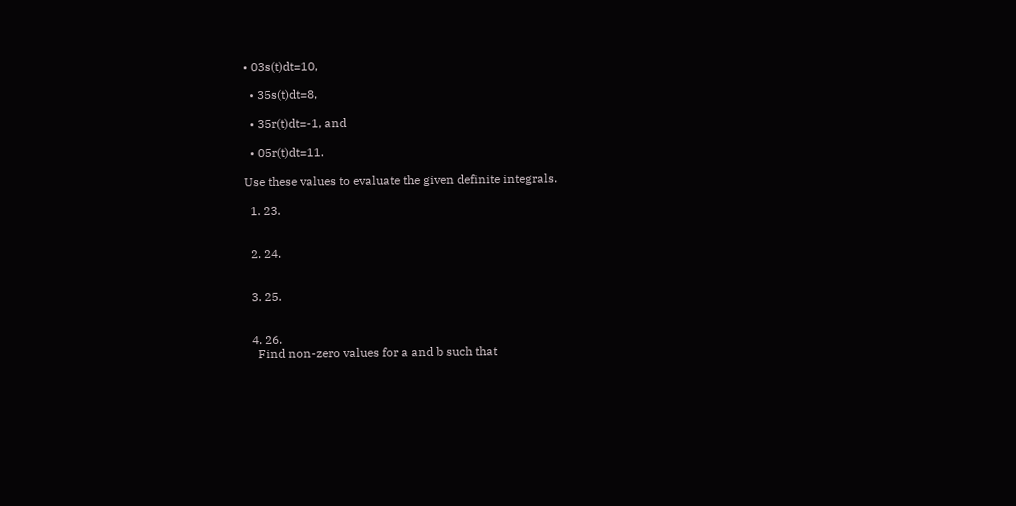• 03s(t)dt=10,

  • 35s(t)dt=8,

  • 35r(t)dt=-1, and

  • 05r(t)dt=11.

Use these values to evaluate the given definite integrals.

  1. 23.


  2. 24.


  3. 25.


  4. 26.
    Find non-zero values for a and b such that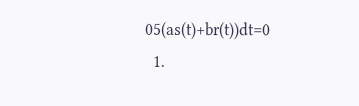05(as(t)+br(t))dt=0
  1.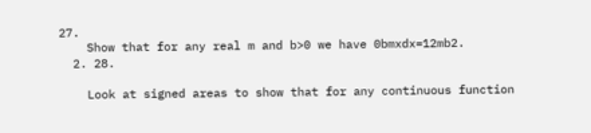27.
    Show that for any real m and b>0 we have 0bmxdx=12mb2.
  2. 28.

    Look at signed areas to show that for any continuous function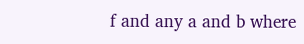f and any a and b where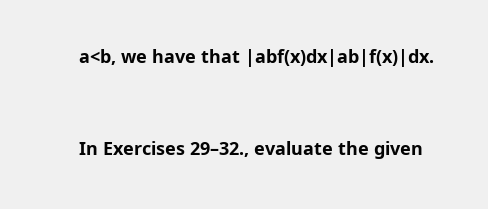a<b, we have that |abf(x)dx|ab|f(x)|dx.


In Exercises 29–32., evaluate the given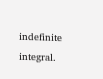indefinite integral.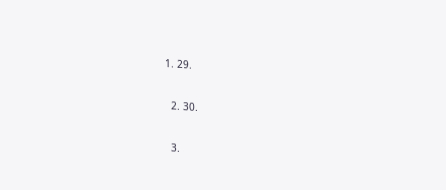1. 29.


  2. 30.


  3.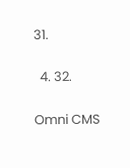31.


  4. 32.


Omni CMS